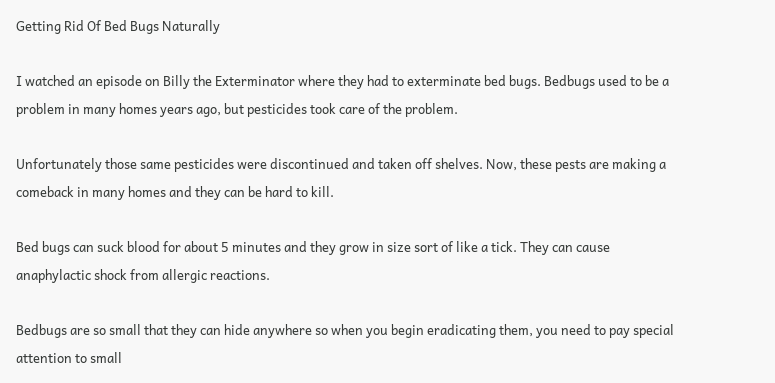Getting Rid Of Bed Bugs Naturally

I watched an episode on Billy the Exterminator where they had to exterminate bed bugs. Bedbugs used to be a problem in many homes years ago, but pesticides took care of the problem.

Unfortunately those same pesticides were discontinued and taken off shelves. Now, these pests are making a comeback in many homes and they can be hard to kill.

Bed bugs can suck blood for about 5 minutes and they grow in size sort of like a tick. They can cause anaphylactic shock from allergic reactions.

Bedbugs are so small that they can hide anywhere so when you begin eradicating them, you need to pay special attention to small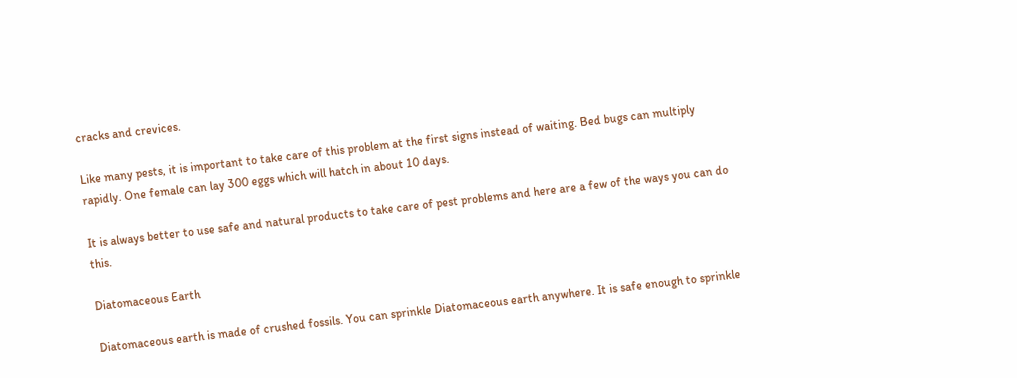cracks and crevices.

Like many pests, it is important to take care of this problem at the first signs instead of waiting. Bed bugs can multiply rapidly. One female can lay 300 eggs which will hatch in about 10 days.

It is always better to use safe and natural products to take care of pest problems and here are a few of the ways you can do this.

Diatomaceous Earth

Diatomaceous earth is made of crushed fossils. You can sprinkle Diatomaceous earth anywhere. It is safe enough to sprinkle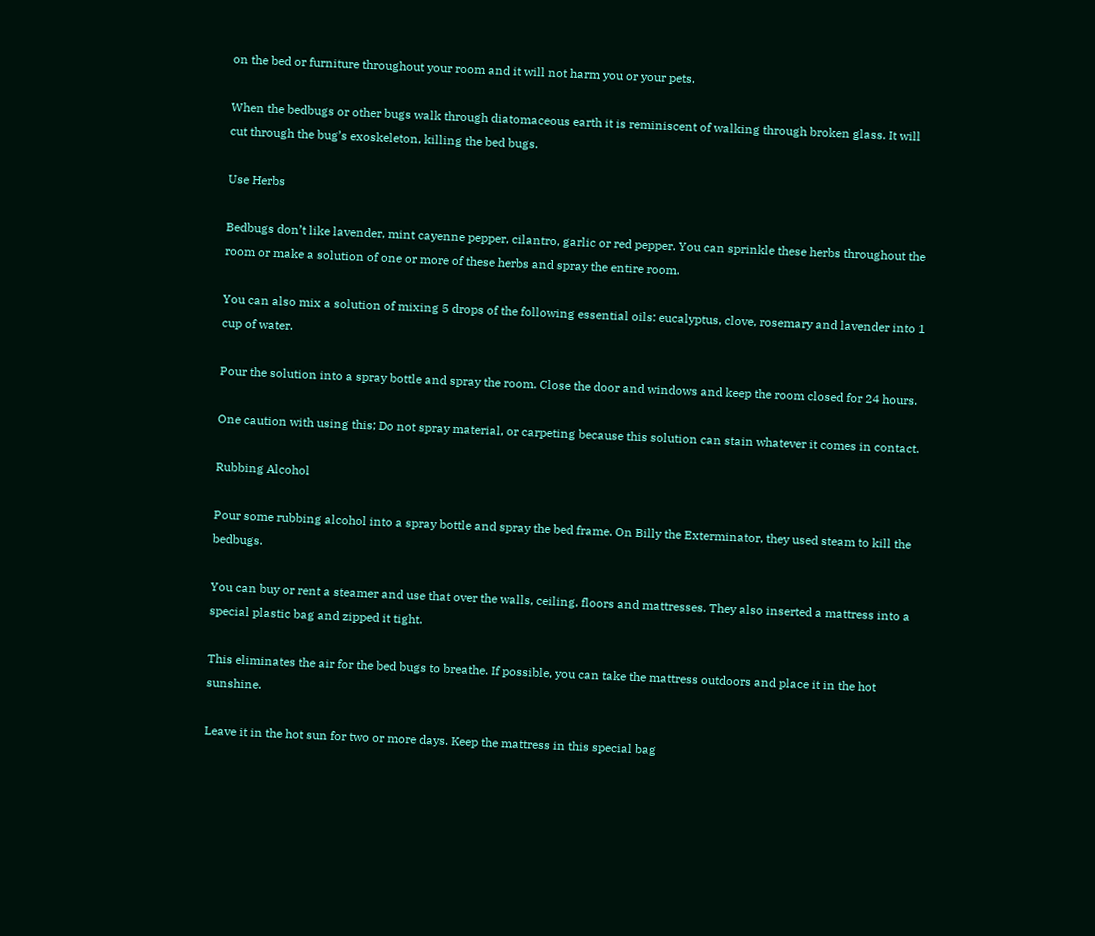on the bed or furniture throughout your room and it will not harm you or your pets.

When the bedbugs or other bugs walk through diatomaceous earth it is reminiscent of walking through broken glass. It will cut through the bug’s exoskeleton, killing the bed bugs.

Use Herbs

Bedbugs don’t like lavender, mint cayenne pepper, cilantro, garlic or red pepper. You can sprinkle these herbs throughout the room or make a solution of one or more of these herbs and spray the entire room.

You can also mix a solution of mixing 5 drops of the following essential oils: eucalyptus, clove, rosemary and lavender into 1 cup of water.

Pour the solution into a spray bottle and spray the room. Close the door and windows and keep the room closed for 24 hours.

One caution with using this; Do not spray material, or carpeting because this solution can stain whatever it comes in contact.

Rubbing Alcohol

Pour some rubbing alcohol into a spray bottle and spray the bed frame. On Billy the Exterminator, they used steam to kill the bedbugs.

You can buy or rent a steamer and use that over the walls, ceiling, floors and mattresses. They also inserted a mattress into a special plastic bag and zipped it tight.

This eliminates the air for the bed bugs to breathe. If possible, you can take the mattress outdoors and place it in the hot sunshine.

Leave it in the hot sun for two or more days. Keep the mattress in this special bag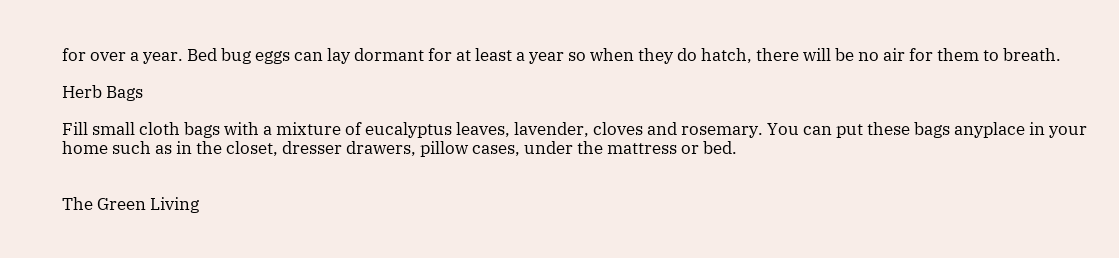for over a year. Bed bug eggs can lay dormant for at least a year so when they do hatch, there will be no air for them to breath.

Herb Bags

Fill small cloth bags with a mixture of eucalyptus leaves, lavender, cloves and rosemary. You can put these bags anyplace in your home such as in the closet, dresser drawers, pillow cases, under the mattress or bed.


The Green Living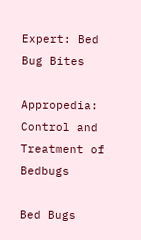Expert: Bed Bug Bites

Appropedia: Control and Treatment of Bedbugs

Bed Bugs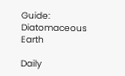Guide: Diatomaceous Earth

Daily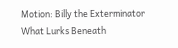Motion: Billy the Exterminator What Lurks Beneath